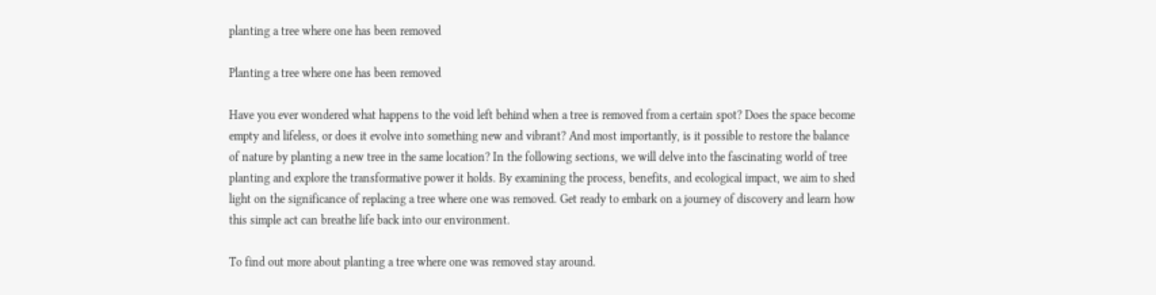planting a tree where one has been removed

Planting a tree where one has been removed

Have you ever wondered what happens to the void left behind when a tree is removed from a certain spot? Does the space become empty and lifeless, or does it evolve into something new and vibrant? And most importantly, is it possible to restore the balance of nature by planting a new tree in the same location? In the following sections, we will delve into the fascinating world of tree planting and explore the transformative power it holds. By examining the process, benefits, and ecological impact, we aim to shed light on the significance of replacing a tree where one was removed. Get ready to embark on a journey of discovery and learn how this simple act can breathe life back into our environment.

To find out more about planting a tree where one was removed stay around.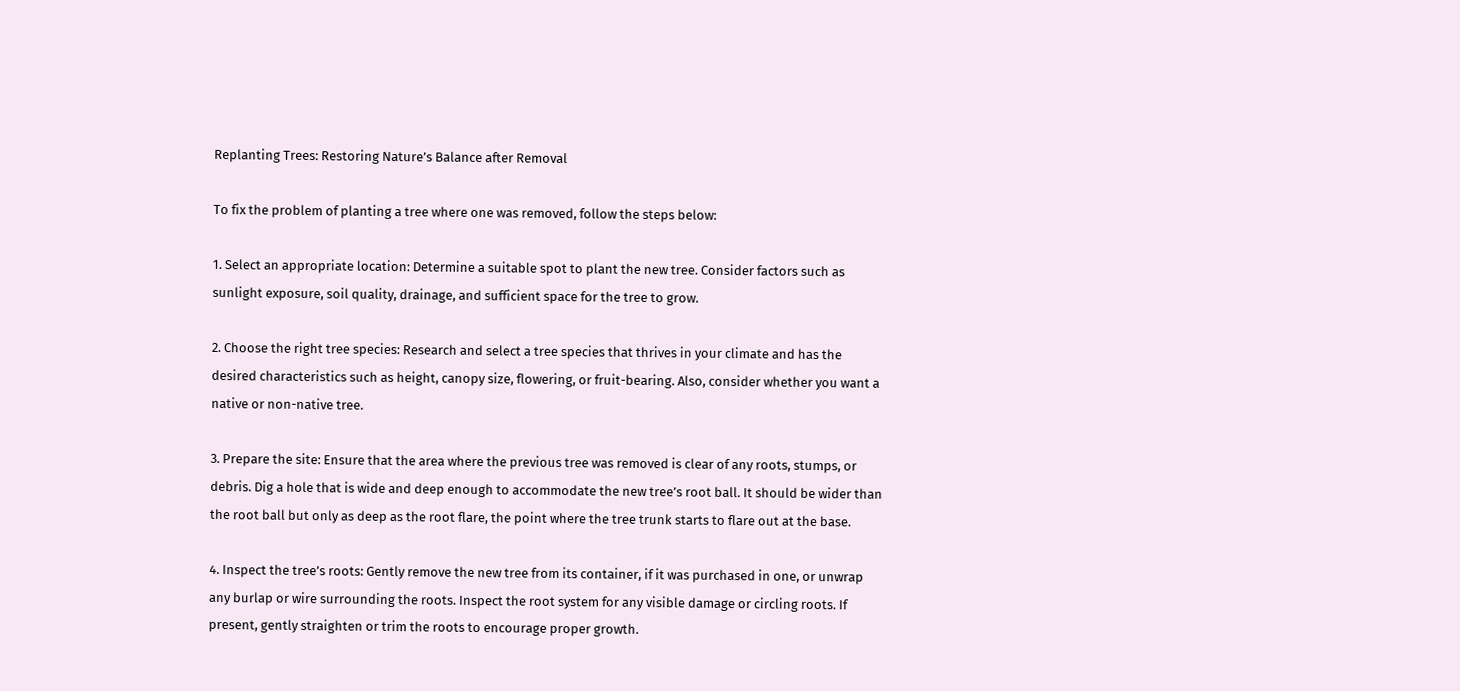Replanting Trees: Restoring Nature’s Balance after Removal

To fix the problem of planting a tree where one was removed, follow the steps below:

1. Select an appropriate location: Determine a suitable spot to plant the new tree. Consider factors such as sunlight exposure, soil quality, drainage, and sufficient space for the tree to grow.

2. Choose the right tree species: Research and select a tree species that thrives in your climate and has the desired characteristics such as height, canopy size, flowering, or fruit-bearing. Also, consider whether you want a native or non-native tree.

3. Prepare the site: Ensure that the area where the previous tree was removed is clear of any roots, stumps, or debris. Dig a hole that is wide and deep enough to accommodate the new tree’s root ball. It should be wider than the root ball but only as deep as the root flare, the point where the tree trunk starts to flare out at the base.

4. Inspect the tree’s roots: Gently remove the new tree from its container, if it was purchased in one, or unwrap any burlap or wire surrounding the roots. Inspect the root system for any visible damage or circling roots. If present, gently straighten or trim the roots to encourage proper growth.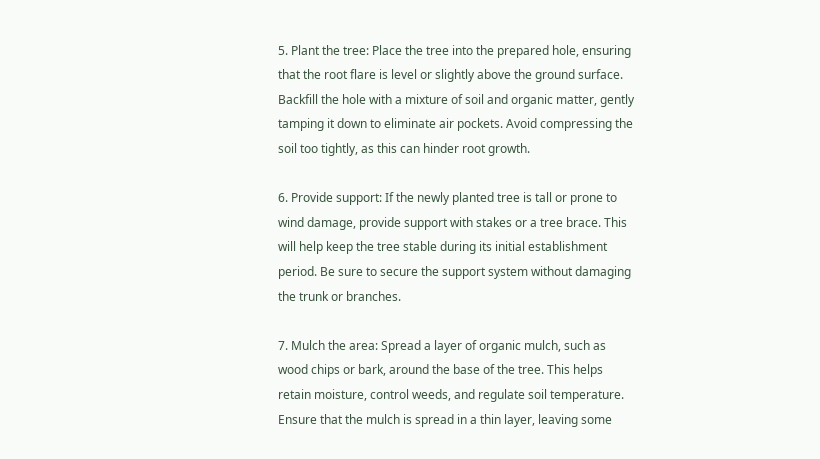5. Plant the tree: Place the tree into the prepared hole, ensuring that the root flare is level or slightly above the ground surface. Backfill the hole with a mixture of soil and organic matter, gently tamping it down to eliminate air pockets. Avoid compressing the soil too tightly, as this can hinder root growth.

6. Provide support: If the newly planted tree is tall or prone to wind damage, provide support with stakes or a tree brace. This will help keep the tree stable during its initial establishment period. Be sure to secure the support system without damaging the trunk or branches.

7. Mulch the area: Spread a layer of organic mulch, such as wood chips or bark, around the base of the tree. This helps retain moisture, control weeds, and regulate soil temperature. Ensure that the mulch is spread in a thin layer, leaving some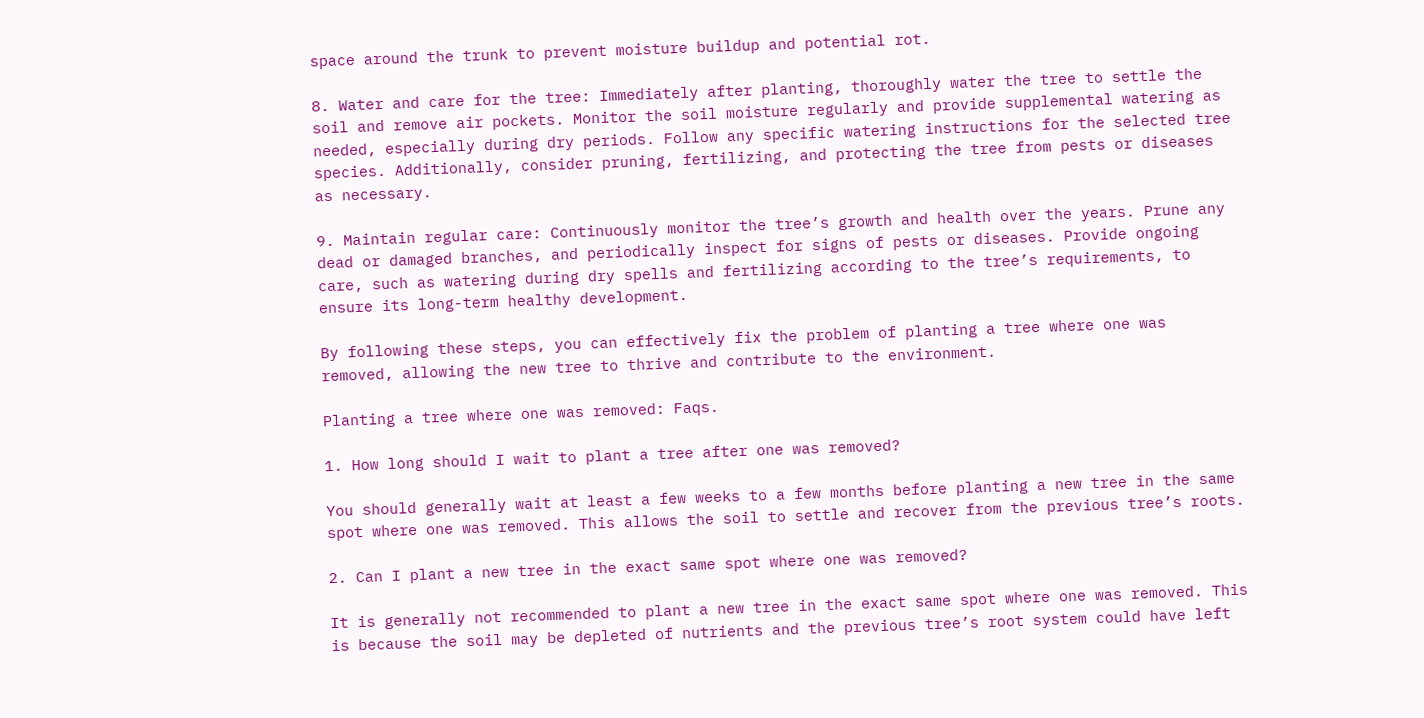space around the trunk to prevent moisture buildup and potential rot.

8. Water and care for the tree: Immediately after planting, thoroughly water the tree to settle the soil and remove air pockets. Monitor the soil moisture regularly and provide supplemental watering as needed, especially during dry periods. Follow any specific watering instructions for the selected tree species. Additionally, consider pruning, fertilizing, and protecting the tree from pests or diseases as necessary.

9. Maintain regular care: Continuously monitor the tree’s growth and health over the years. Prune any dead or damaged branches, and periodically inspect for signs of pests or diseases. Provide ongoing care, such as watering during dry spells and fertilizing according to the tree’s requirements, to ensure its long-term healthy development.

By following these steps, you can effectively fix the problem of planting a tree where one was removed, allowing the new tree to thrive and contribute to the environment.

Planting a tree where one was removed: Faqs.

1. How long should I wait to plant a tree after one was removed?

You should generally wait at least a few weeks to a few months before planting a new tree in the same spot where one was removed. This allows the soil to settle and recover from the previous tree’s roots.

2. Can I plant a new tree in the exact same spot where one was removed?

It is generally not recommended to plant a new tree in the exact same spot where one was removed. This is because the soil may be depleted of nutrients and the previous tree’s root system could have left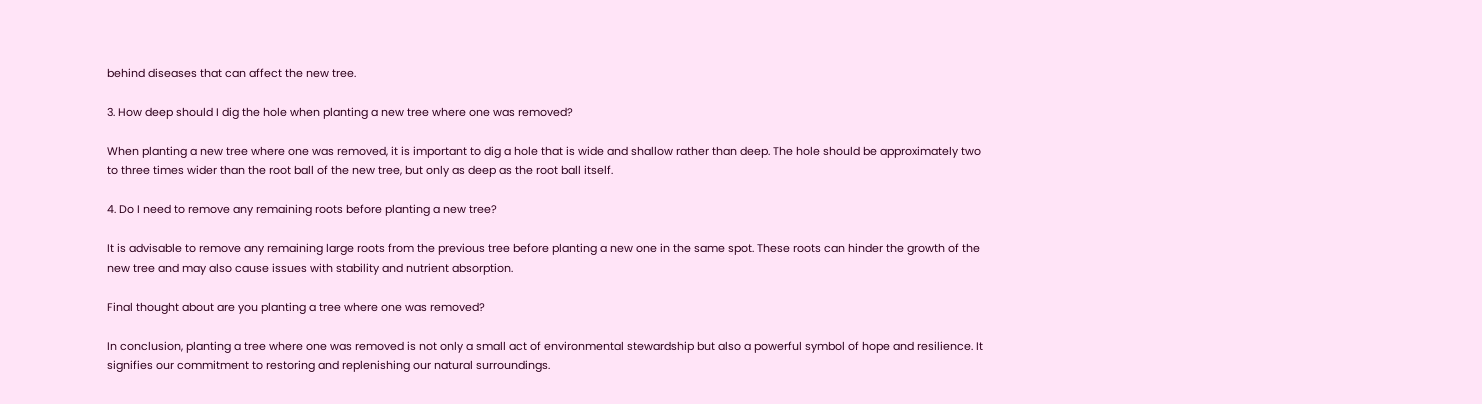behind diseases that can affect the new tree.

3. How deep should I dig the hole when planting a new tree where one was removed?

When planting a new tree where one was removed, it is important to dig a hole that is wide and shallow rather than deep. The hole should be approximately two to three times wider than the root ball of the new tree, but only as deep as the root ball itself.

4. Do I need to remove any remaining roots before planting a new tree?

It is advisable to remove any remaining large roots from the previous tree before planting a new one in the same spot. These roots can hinder the growth of the new tree and may also cause issues with stability and nutrient absorption.

Final thought about are you planting a tree where one was removed?

In conclusion, planting a tree where one was removed is not only a small act of environmental stewardship but also a powerful symbol of hope and resilience. It signifies our commitment to restoring and replenishing our natural surroundings.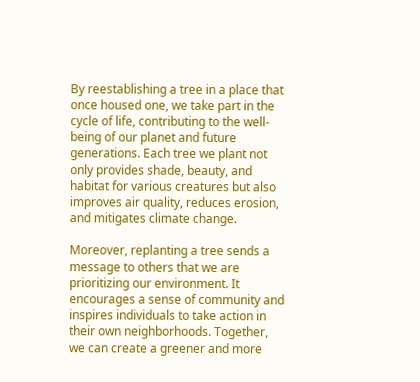By reestablishing a tree in a place that once housed one, we take part in the cycle of life, contributing to the well-being of our planet and future generations. Each tree we plant not only provides shade, beauty, and habitat for various creatures but also improves air quality, reduces erosion, and mitigates climate change.

Moreover, replanting a tree sends a message to others that we are prioritizing our environment. It encourages a sense of community and inspires individuals to take action in their own neighborhoods. Together, we can create a greener and more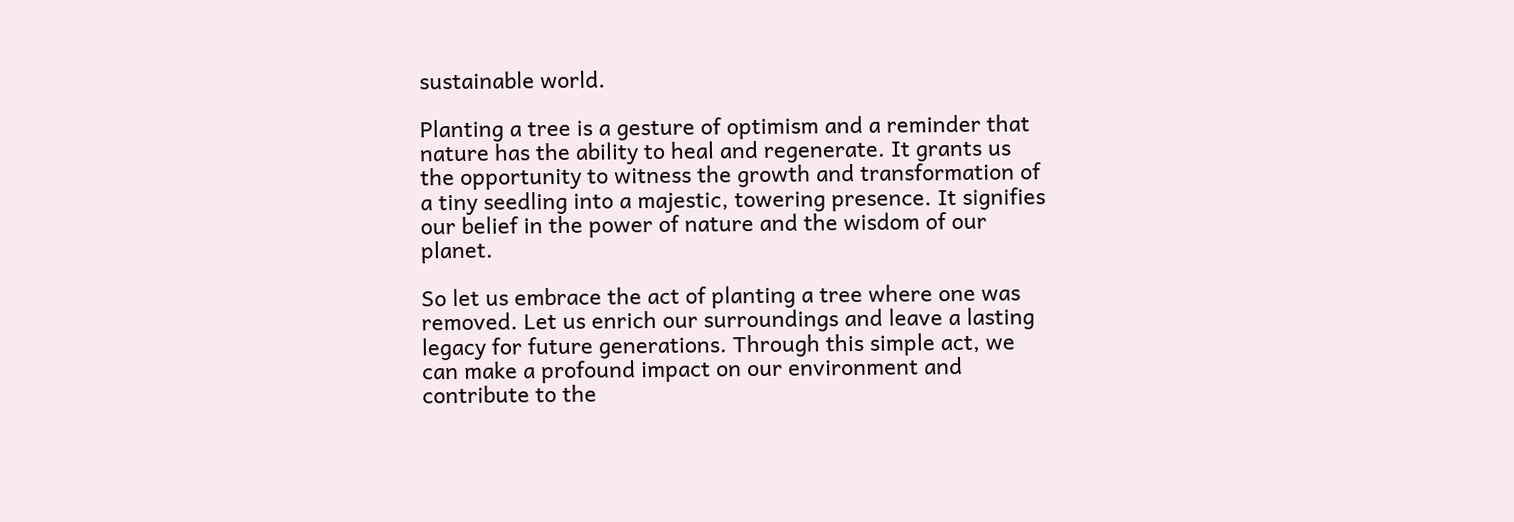sustainable world.

Planting a tree is a gesture of optimism and a reminder that nature has the ability to heal and regenerate. It grants us the opportunity to witness the growth and transformation of a tiny seedling into a majestic, towering presence. It signifies our belief in the power of nature and the wisdom of our planet.

So let us embrace the act of planting a tree where one was removed. Let us enrich our surroundings and leave a lasting legacy for future generations. Through this simple act, we can make a profound impact on our environment and contribute to the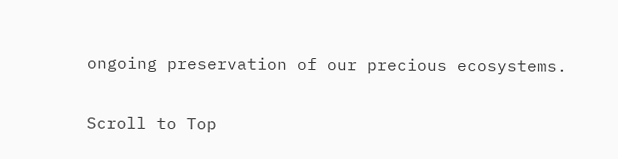ongoing preservation of our precious ecosystems.

Scroll to Top